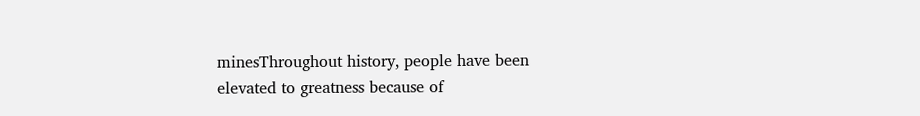minesThroughout history, people have been elevated to greatness because of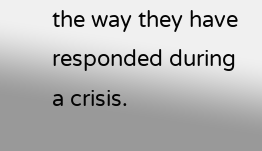the way they have responded during a crisis.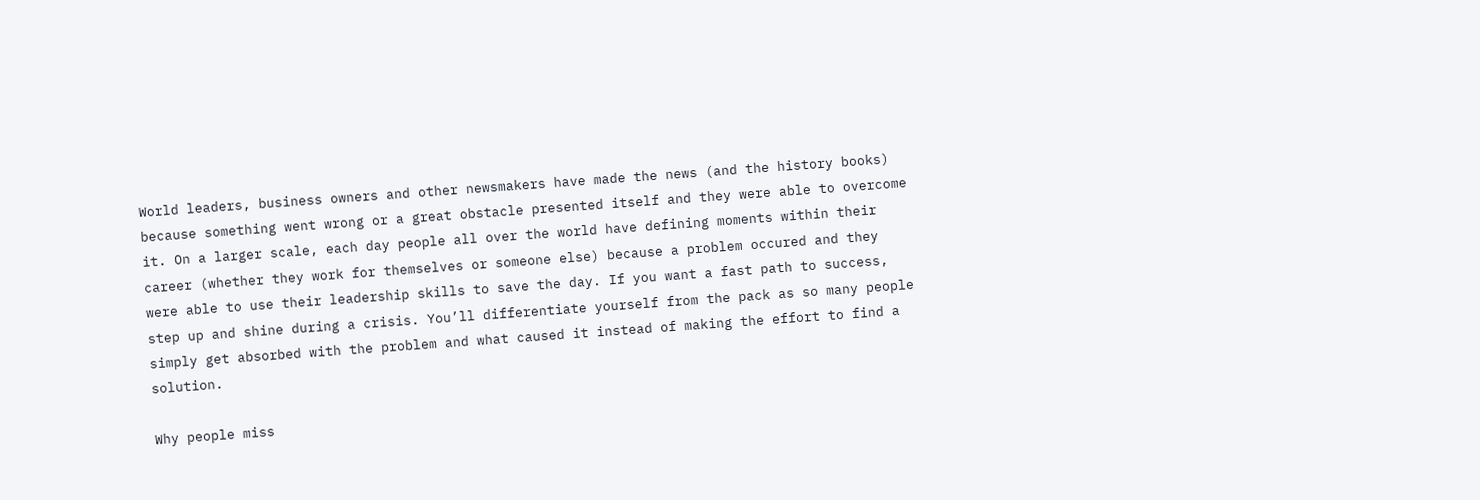World leaders, business owners and other newsmakers have made the news (and the history books) because something went wrong or a great obstacle presented itself and they were able to overcome it. On a larger scale, each day people all over the world have defining moments within their career (whether they work for themselves or someone else) because a problem occured and they were able to use their leadership skills to save the day. If you want a fast path to success, step up and shine during a crisis. You’ll differentiate yourself from the pack as so many people simply get absorbed with the problem and what caused it instead of making the effort to find a solution.

Why people miss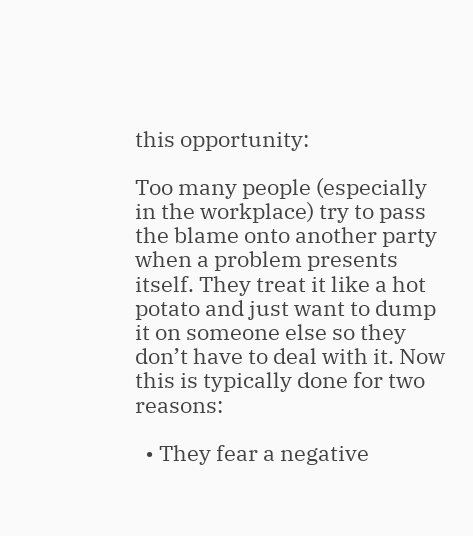this opportunity:

Too many people (especially in the workplace) try to pass the blame onto another party when a problem presents itself. They treat it like a hot potato and just want to dump it on someone else so they don’t have to deal with it. Now this is typically done for two reasons:

  • They fear a negative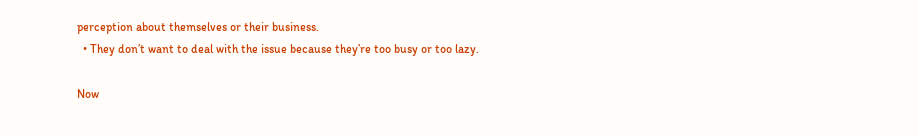perception about themselves or their business.
  • They don’t want to deal with the issue because they’re too busy or too lazy.

Now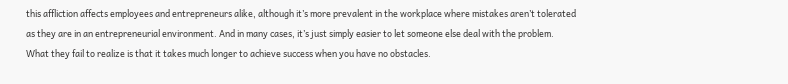this affliction affects employees and entrepreneurs alike, although it’s more prevalent in the workplace where mistakes aren’t tolerated as they are in an entrepreneurial environment. And in many cases, it’s just simply easier to let someone else deal with the problem. What they fail to realize is that it takes much longer to achieve success when you have no obstacles.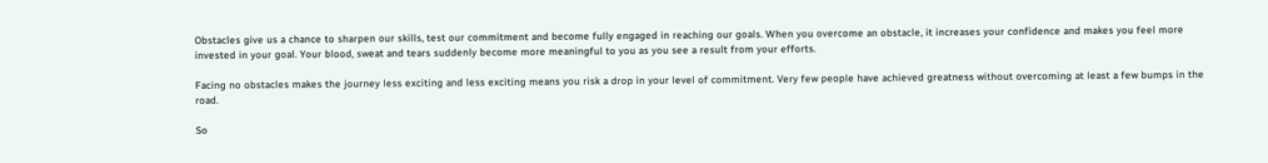Obstacles give us a chance to sharpen our skills, test our commitment and become fully engaged in reaching our goals. When you overcome an obstacle, it increases your confidence and makes you feel more invested in your goal. Your blood, sweat and tears suddenly become more meaningful to you as you see a result from your efforts.

Facing no obstacles makes the journey less exciting and less exciting means you risk a drop in your level of commitment. Very few people have achieved greatness without overcoming at least a few bumps in the road.

So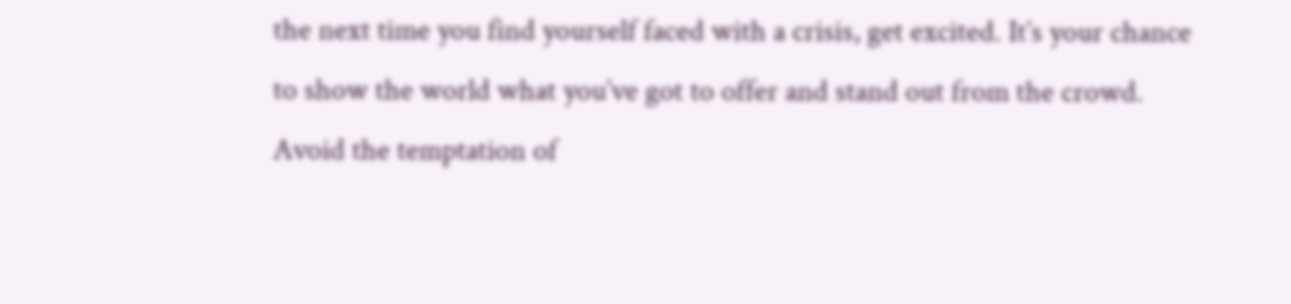the next time you find yourself faced with a crisis, get excited. It’s your chance to show the world what you’ve got to offer and stand out from the crowd. Avoid the temptation of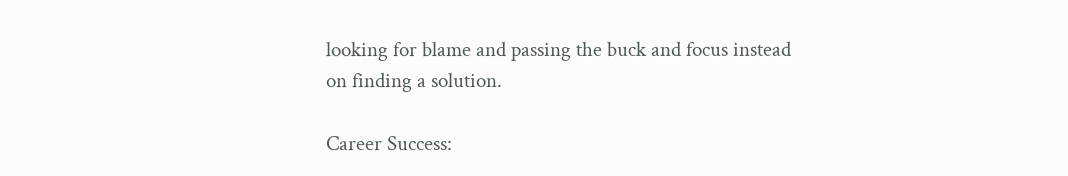looking for blame and passing the buck and focus instead on finding a solution.

Career Success: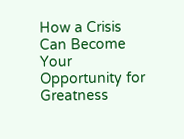How a Crisis Can Become Your Opportunity for Greatness